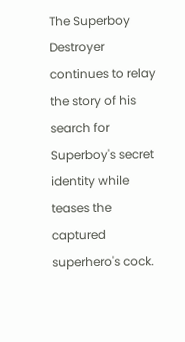The Superboy Destroyer continues to relay the story of his search for Superboy's secret identity while teases the captured superhero's cock.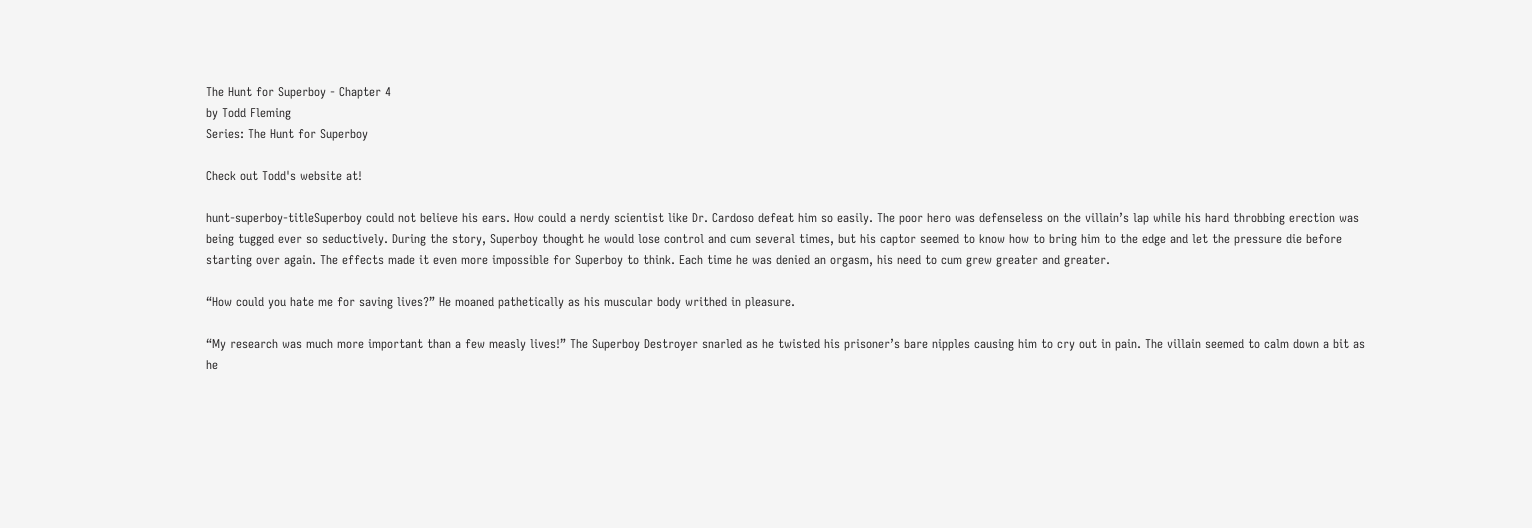The Hunt for Superboy - Chapter 4
by Todd Fleming
Series: The Hunt for Superboy

Check out Todd's website at!

hunt-superboy-titleSuperboy could not believe his ears. How could a nerdy scientist like Dr. Cardoso defeat him so easily. The poor hero was defenseless on the villain’s lap while his hard throbbing erection was being tugged ever so seductively. During the story, Superboy thought he would lose control and cum several times, but his captor seemed to know how to bring him to the edge and let the pressure die before starting over again. The effects made it even more impossible for Superboy to think. Each time he was denied an orgasm, his need to cum grew greater and greater.

“How could you hate me for saving lives?” He moaned pathetically as his muscular body writhed in pleasure.

“My research was much more important than a few measly lives!” The Superboy Destroyer snarled as he twisted his prisoner’s bare nipples causing him to cry out in pain. The villain seemed to calm down a bit as he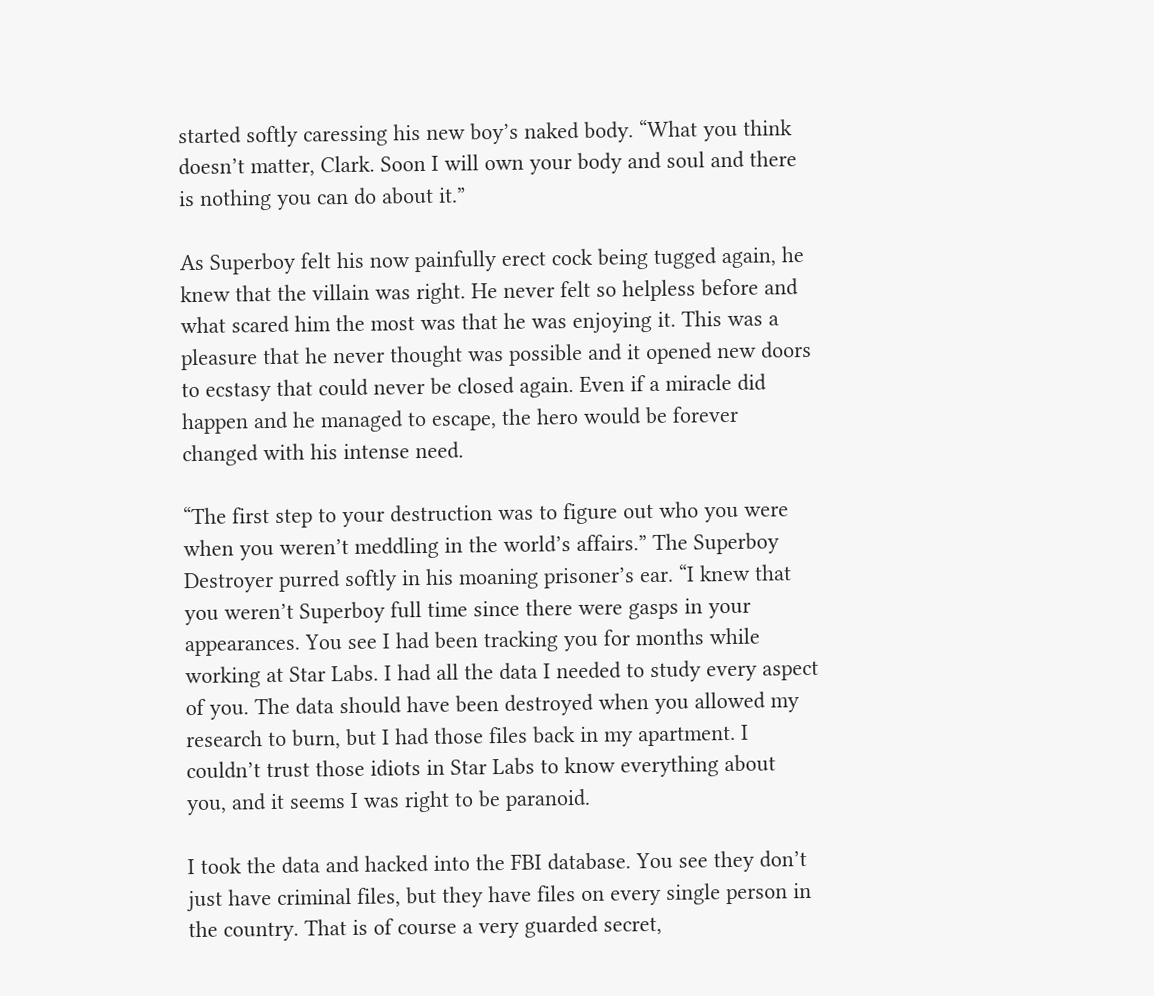started softly caressing his new boy’s naked body. “What you think doesn’t matter, Clark. Soon I will own your body and soul and there is nothing you can do about it.”

As Superboy felt his now painfully erect cock being tugged again, he knew that the villain was right. He never felt so helpless before and what scared him the most was that he was enjoying it. This was a pleasure that he never thought was possible and it opened new doors to ecstasy that could never be closed again. Even if a miracle did happen and he managed to escape, the hero would be forever changed with his intense need.

“The first step to your destruction was to figure out who you were when you weren’t meddling in the world’s affairs.” The Superboy Destroyer purred softly in his moaning prisoner’s ear. “I knew that you weren’t Superboy full time since there were gasps in your appearances. You see I had been tracking you for months while working at Star Labs. I had all the data I needed to study every aspect of you. The data should have been destroyed when you allowed my research to burn, but I had those files back in my apartment. I couldn’t trust those idiots in Star Labs to know everything about you, and it seems I was right to be paranoid.

I took the data and hacked into the FBI database. You see they don’t just have criminal files, but they have files on every single person in the country. That is of course a very guarded secret,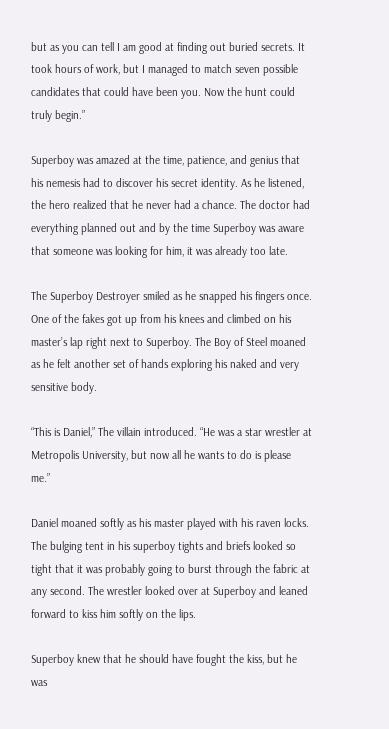but as you can tell I am good at finding out buried secrets. It took hours of work, but I managed to match seven possible candidates that could have been you. Now the hunt could truly begin.”

Superboy was amazed at the time, patience, and genius that his nemesis had to discover his secret identity. As he listened, the hero realized that he never had a chance. The doctor had everything planned out and by the time Superboy was aware that someone was looking for him, it was already too late.

The Superboy Destroyer smiled as he snapped his fingers once. One of the fakes got up from his knees and climbed on his master’s lap right next to Superboy. The Boy of Steel moaned as he felt another set of hands exploring his naked and very sensitive body.

“This is Daniel,” The villain introduced. “He was a star wrestler at Metropolis University, but now all he wants to do is please me.”

Daniel moaned softly as his master played with his raven locks. The bulging tent in his superboy tights and briefs looked so tight that it was probably going to burst through the fabric at any second. The wrestler looked over at Superboy and leaned forward to kiss him softly on the lips.

Superboy knew that he should have fought the kiss, but he was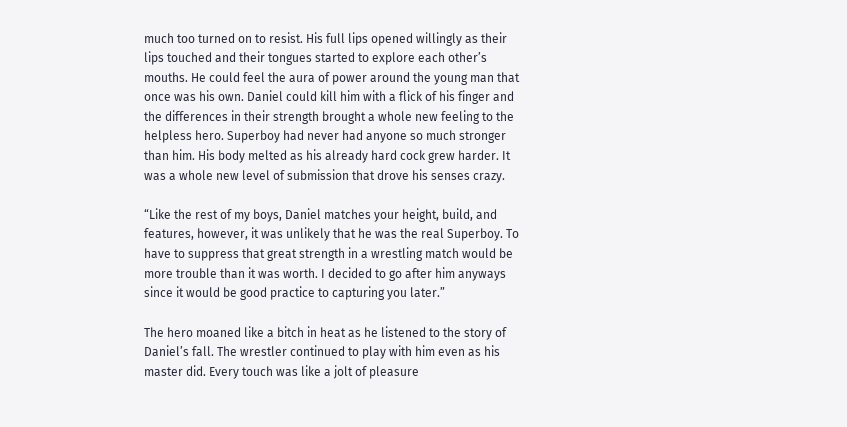much too turned on to resist. His full lips opened willingly as their lips touched and their tongues started to explore each other’s mouths. He could feel the aura of power around the young man that once was his own. Daniel could kill him with a flick of his finger and the differences in their strength brought a whole new feeling to the helpless hero. Superboy had never had anyone so much stronger than him. His body melted as his already hard cock grew harder. It was a whole new level of submission that drove his senses crazy.

“Like the rest of my boys, Daniel matches your height, build, and features, however, it was unlikely that he was the real Superboy. To have to suppress that great strength in a wrestling match would be more trouble than it was worth. I decided to go after him anyways since it would be good practice to capturing you later.”

The hero moaned like a bitch in heat as he listened to the story of Daniel’s fall. The wrestler continued to play with him even as his master did. Every touch was like a jolt of pleasure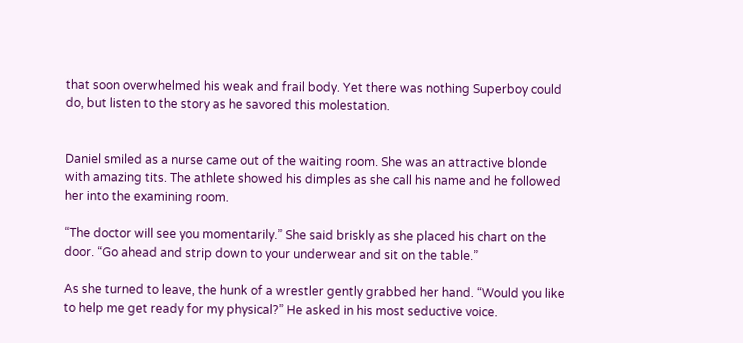that soon overwhelmed his weak and frail body. Yet there was nothing Superboy could do, but listen to the story as he savored this molestation.


Daniel smiled as a nurse came out of the waiting room. She was an attractive blonde with amazing tits. The athlete showed his dimples as she call his name and he followed her into the examining room.

“The doctor will see you momentarily.” She said briskly as she placed his chart on the door. “Go ahead and strip down to your underwear and sit on the table.”

As she turned to leave, the hunk of a wrestler gently grabbed her hand. “Would you like to help me get ready for my physical?” He asked in his most seductive voice.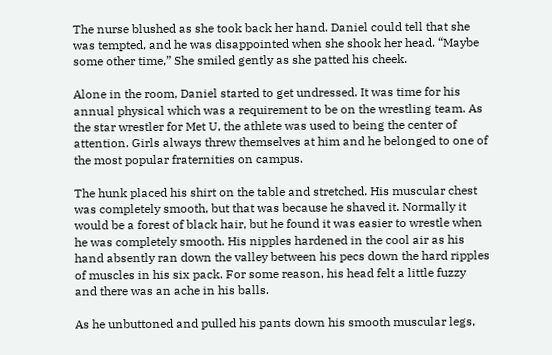The nurse blushed as she took back her hand. Daniel could tell that she was tempted, and he was disappointed when she shook her head. “Maybe some other time,” She smiled gently as she patted his cheek.

Alone in the room, Daniel started to get undressed. It was time for his annual physical which was a requirement to be on the wrestling team. As the star wrestler for Met U, the athlete was used to being the center of attention. Girls always threw themselves at him and he belonged to one of the most popular fraternities on campus.

The hunk placed his shirt on the table and stretched. His muscular chest was completely smooth, but that was because he shaved it. Normally it would be a forest of black hair, but he found it was easier to wrestle when he was completely smooth. His nipples hardened in the cool air as his hand absently ran down the valley between his pecs down the hard ripples of muscles in his six pack. For some reason, his head felt a little fuzzy and there was an ache in his balls.

As he unbuttoned and pulled his pants down his smooth muscular legs,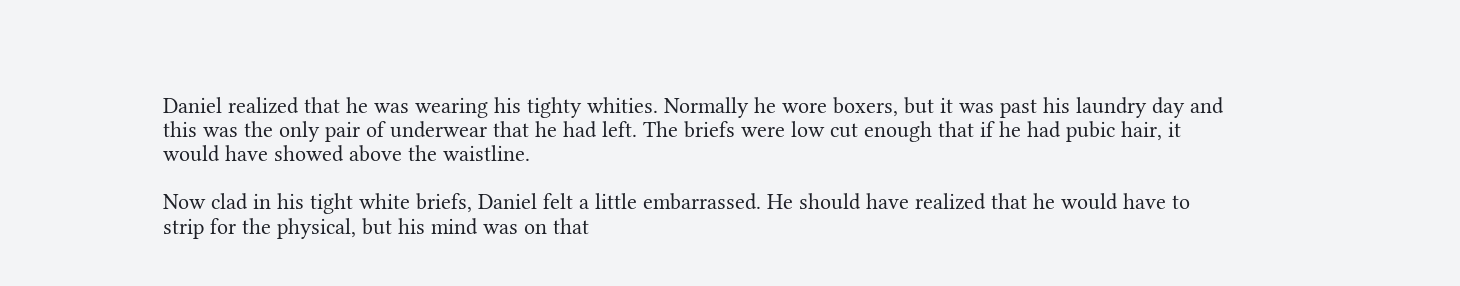Daniel realized that he was wearing his tighty whities. Normally he wore boxers, but it was past his laundry day and this was the only pair of underwear that he had left. The briefs were low cut enough that if he had pubic hair, it would have showed above the waistline.

Now clad in his tight white briefs, Daniel felt a little embarrassed. He should have realized that he would have to strip for the physical, but his mind was on that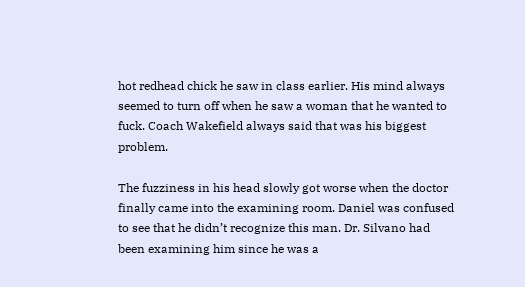hot redhead chick he saw in class earlier. His mind always seemed to turn off when he saw a woman that he wanted to fuck. Coach Wakefield always said that was his biggest problem.

The fuzziness in his head slowly got worse when the doctor finally came into the examining room. Daniel was confused to see that he didn’t recognize this man. Dr. Silvano had been examining him since he was a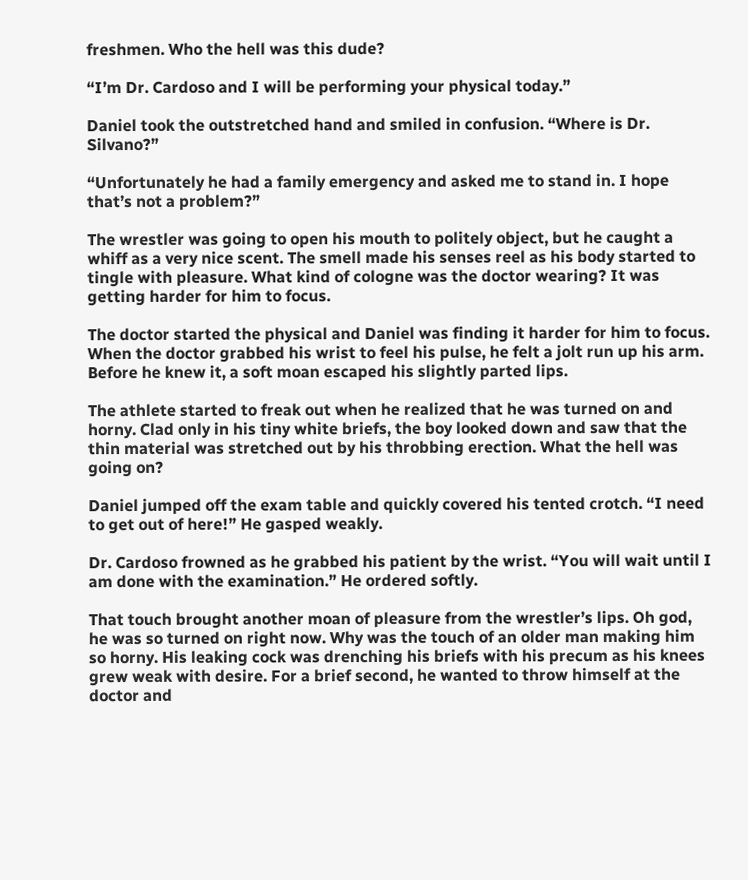freshmen. Who the hell was this dude?

“I’m Dr. Cardoso and I will be performing your physical today.”

Daniel took the outstretched hand and smiled in confusion. “Where is Dr. Silvano?”

“Unfortunately he had a family emergency and asked me to stand in. I hope that’s not a problem?”

The wrestler was going to open his mouth to politely object, but he caught a whiff as a very nice scent. The smell made his senses reel as his body started to tingle with pleasure. What kind of cologne was the doctor wearing? It was getting harder for him to focus.

The doctor started the physical and Daniel was finding it harder for him to focus. When the doctor grabbed his wrist to feel his pulse, he felt a jolt run up his arm. Before he knew it, a soft moan escaped his slightly parted lips.

The athlete started to freak out when he realized that he was turned on and horny. Clad only in his tiny white briefs, the boy looked down and saw that the thin material was stretched out by his throbbing erection. What the hell was going on?

Daniel jumped off the exam table and quickly covered his tented crotch. “I need to get out of here!” He gasped weakly.

Dr. Cardoso frowned as he grabbed his patient by the wrist. “You will wait until I am done with the examination.” He ordered softly.

That touch brought another moan of pleasure from the wrestler’s lips. Oh god, he was so turned on right now. Why was the touch of an older man making him so horny. His leaking cock was drenching his briefs with his precum as his knees grew weak with desire. For a brief second, he wanted to throw himself at the doctor and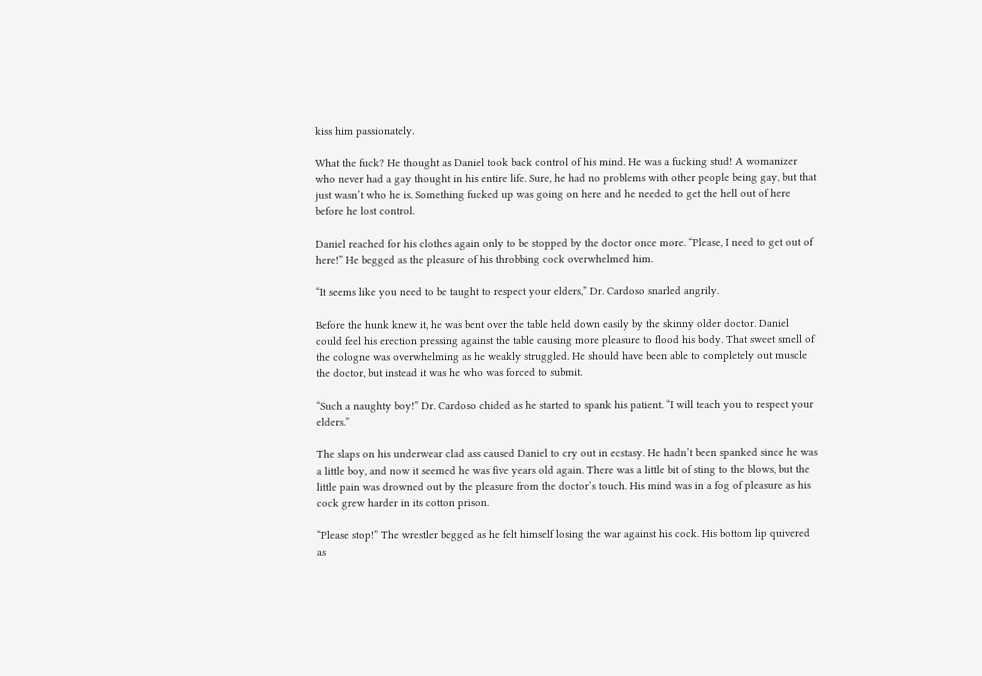kiss him passionately.

What the fuck? He thought as Daniel took back control of his mind. He was a fucking stud! A womanizer who never had a gay thought in his entire life. Sure, he had no problems with other people being gay, but that just wasn’t who he is. Something fucked up was going on here and he needed to get the hell out of here before he lost control.

Daniel reached for his clothes again only to be stopped by the doctor once more. “Please, I need to get out of here!” He begged as the pleasure of his throbbing cock overwhelmed him.

“It seems like you need to be taught to respect your elders,” Dr. Cardoso snarled angrily.

Before the hunk knew it, he was bent over the table held down easily by the skinny older doctor. Daniel could feel his erection pressing against the table causing more pleasure to flood his body. That sweet smell of the cologne was overwhelming as he weakly struggled. He should have been able to completely out muscle the doctor, but instead it was he who was forced to submit.

“Such a naughty boy!” Dr. Cardoso chided as he started to spank his patient. “I will teach you to respect your elders.”

The slaps on his underwear clad ass caused Daniel to cry out in ecstasy. He hadn’t been spanked since he was a little boy, and now it seemed he was five years old again. There was a little bit of sting to the blows, but the little pain was drowned out by the pleasure from the doctor’s touch. His mind was in a fog of pleasure as his cock grew harder in its cotton prison.

“Please stop!” The wrestler begged as he felt himself losing the war against his cock. His bottom lip quivered as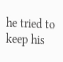he tried to keep his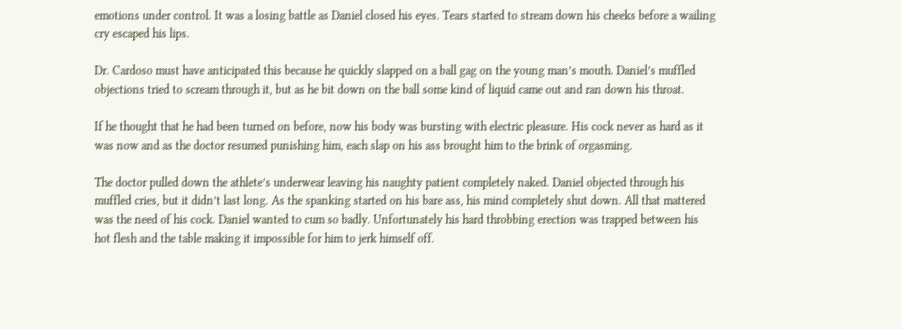emotions under control. It was a losing battle as Daniel closed his eyes. Tears started to stream down his cheeks before a wailing cry escaped his lips.

Dr. Cardoso must have anticipated this because he quickly slapped on a ball gag on the young man’s mouth. Daniel’s muffled objections tried to scream through it, but as he bit down on the ball some kind of liquid came out and ran down his throat.

If he thought that he had been turned on before, now his body was bursting with electric pleasure. His cock never as hard as it was now and as the doctor resumed punishing him, each slap on his ass brought him to the brink of orgasming.

The doctor pulled down the athlete’s underwear leaving his naughty patient completely naked. Daniel objected through his muffled cries, but it didn’t last long. As the spanking started on his bare ass, his mind completely shut down. All that mattered was the need of his cock. Daniel wanted to cum so badly. Unfortunately his hard throbbing erection was trapped between his hot flesh and the table making it impossible for him to jerk himself off.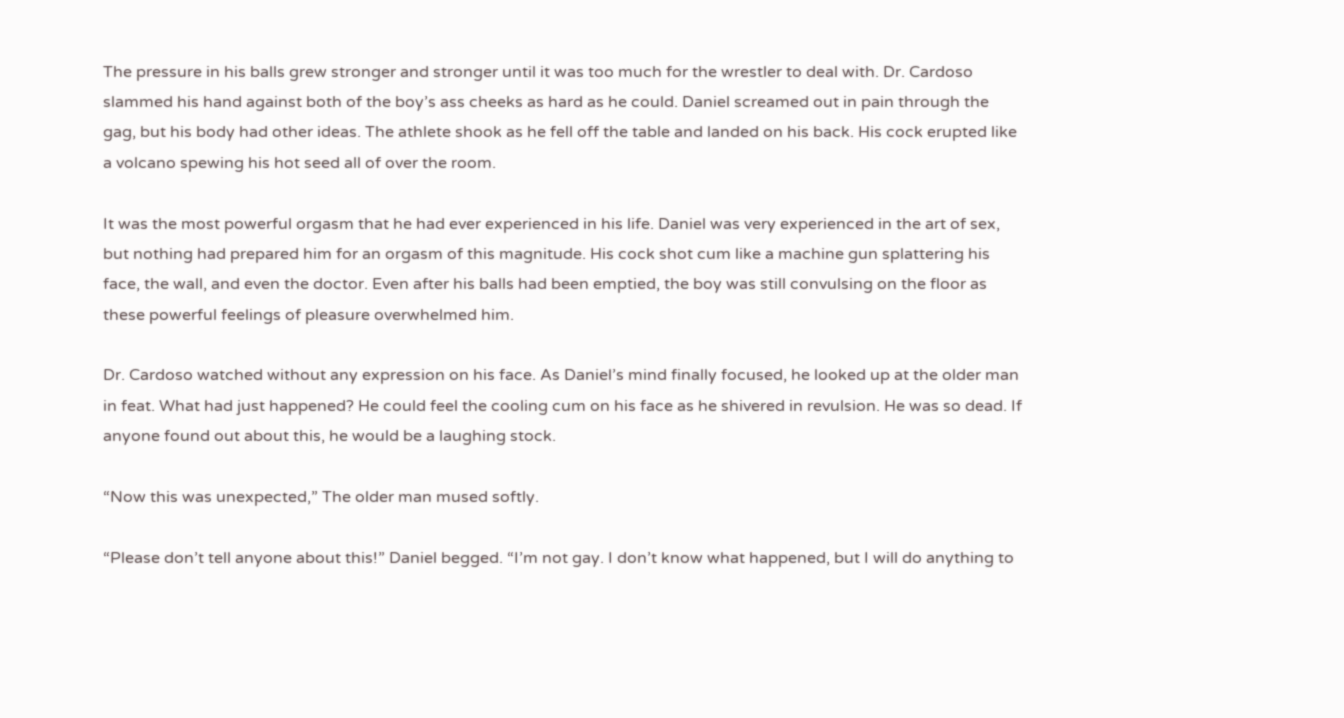The pressure in his balls grew stronger and stronger until it was too much for the wrestler to deal with. Dr. Cardoso slammed his hand against both of the boy’s ass cheeks as hard as he could. Daniel screamed out in pain through the gag, but his body had other ideas. The athlete shook as he fell off the table and landed on his back. His cock erupted like a volcano spewing his hot seed all of over the room.

It was the most powerful orgasm that he had ever experienced in his life. Daniel was very experienced in the art of sex, but nothing had prepared him for an orgasm of this magnitude. His cock shot cum like a machine gun splattering his face, the wall, and even the doctor. Even after his balls had been emptied, the boy was still convulsing on the floor as these powerful feelings of pleasure overwhelmed him.

Dr. Cardoso watched without any expression on his face. As Daniel’s mind finally focused, he looked up at the older man in feat. What had just happened? He could feel the cooling cum on his face as he shivered in revulsion. He was so dead. If anyone found out about this, he would be a laughing stock.

“Now this was unexpected,” The older man mused softly.

“Please don’t tell anyone about this!” Daniel begged. “I’m not gay. I don’t know what happened, but I will do anything to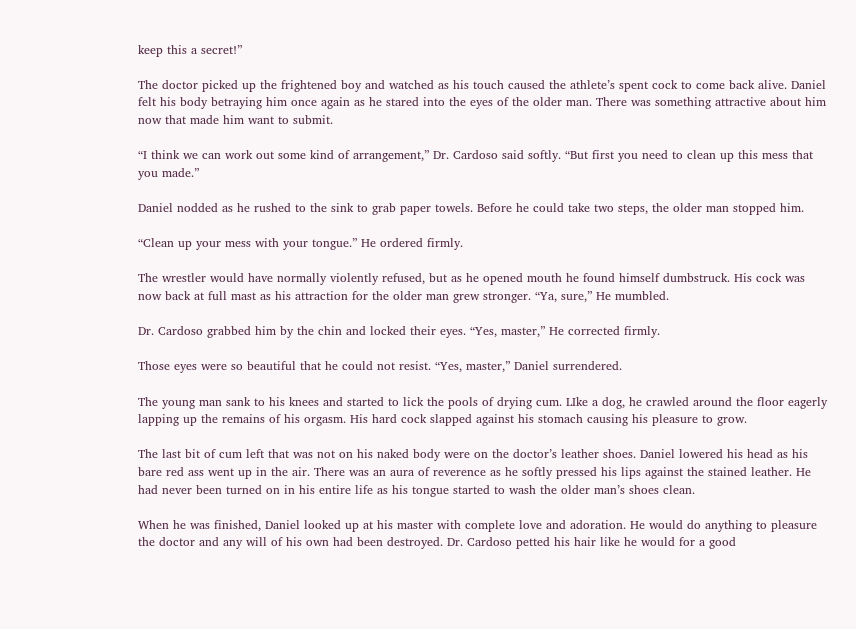keep this a secret!”

The doctor picked up the frightened boy and watched as his touch caused the athlete’s spent cock to come back alive. Daniel felt his body betraying him once again as he stared into the eyes of the older man. There was something attractive about him now that made him want to submit.

“I think we can work out some kind of arrangement,” Dr. Cardoso said softly. “But first you need to clean up this mess that you made.”

Daniel nodded as he rushed to the sink to grab paper towels. Before he could take two steps, the older man stopped him.

“Clean up your mess with your tongue.” He ordered firmly.

The wrestler would have normally violently refused, but as he opened mouth he found himself dumbstruck. His cock was now back at full mast as his attraction for the older man grew stronger. “Ya, sure,” He mumbled.

Dr. Cardoso grabbed him by the chin and locked their eyes. “Yes, master,” He corrected firmly.

Those eyes were so beautiful that he could not resist. “Yes, master,” Daniel surrendered.

The young man sank to his knees and started to lick the pools of drying cum. LIke a dog, he crawled around the floor eagerly lapping up the remains of his orgasm. His hard cock slapped against his stomach causing his pleasure to grow.

The last bit of cum left that was not on his naked body were on the doctor’s leather shoes. Daniel lowered his head as his bare red ass went up in the air. There was an aura of reverence as he softly pressed his lips against the stained leather. He had never been turned on in his entire life as his tongue started to wash the older man’s shoes clean.

When he was finished, Daniel looked up at his master with complete love and adoration. He would do anything to pleasure the doctor and any will of his own had been destroyed. Dr. Cardoso petted his hair like he would for a good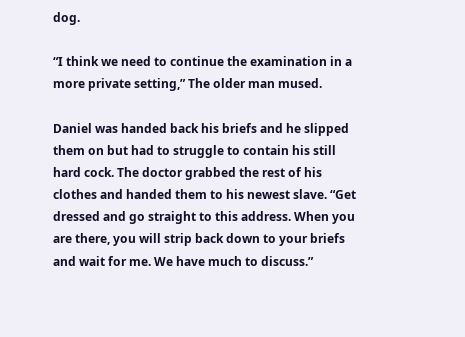dog.

“I think we need to continue the examination in a more private setting,” The older man mused.

Daniel was handed back his briefs and he slipped them on but had to struggle to contain his still hard cock. The doctor grabbed the rest of his clothes and handed them to his newest slave. “Get dressed and go straight to this address. When you are there, you will strip back down to your briefs and wait for me. We have much to discuss.”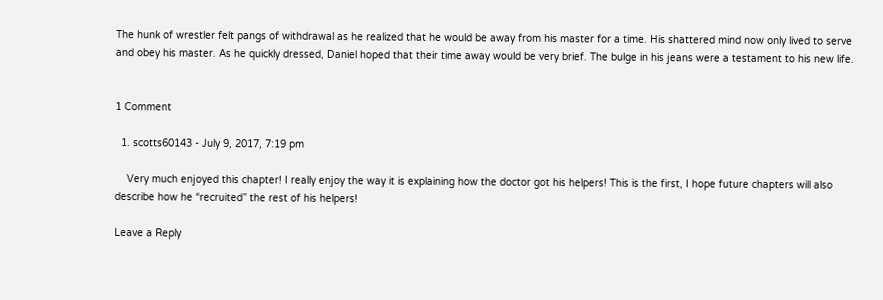The hunk of wrestler felt pangs of withdrawal as he realized that he would be away from his master for a time. His shattered mind now only lived to serve and obey his master. As he quickly dressed, Daniel hoped that their time away would be very brief. The bulge in his jeans were a testament to his new life.


1 Comment

  1. scotts60143 - July 9, 2017, 7:19 pm

    Very much enjoyed this chapter! I really enjoy the way it is explaining how the doctor got his helpers! This is the first, I hope future chapters will also describe how he “recruited” the rest of his helpers!

Leave a Reply